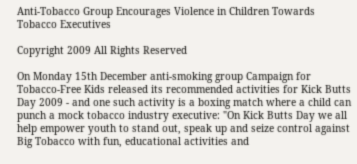Anti-Tobacco Group Encourages Violence in Children Towards Tobacco Executives

Copyright 2009 All Rights Reserved

On Monday 15th December anti-smoking group Campaign for Tobacco-Free Kids released its recommended activities for Kick Butts Day 2009 - and one such activity is a boxing match where a child can punch a mock tobacco industry executive: "On Kick Butts Day we all help empower youth to stand out, speak up and seize control against Big Tobacco with fun, educational activities and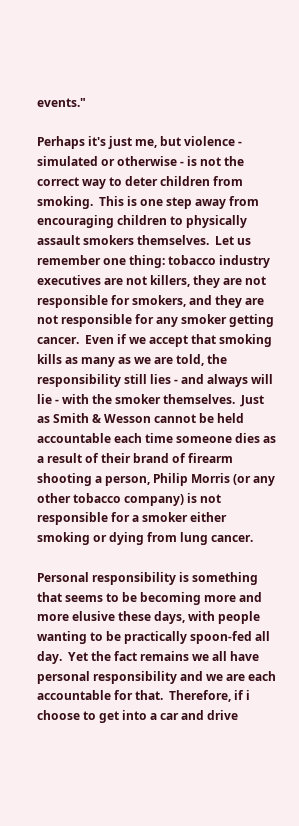events."

Perhaps it's just me, but violence - simulated or otherwise - is not the correct way to deter children from smoking.  This is one step away from encouraging children to physically assault smokers themselves.  Let us remember one thing: tobacco industry executives are not killers, they are not responsible for smokers, and they are not responsible for any smoker getting cancer.  Even if we accept that smoking kills as many as we are told, the responsibility still lies - and always will lie - with the smoker themselves.  Just as Smith & Wesson cannot be held accountable each time someone dies as a result of their brand of firearm shooting a person, Philip Morris (or any other tobacco company) is not responsible for a smoker either smoking or dying from lung cancer.

Personal responsibility is something that seems to be becoming more and more elusive these days, with people wanting to be practically spoon-fed all day.  Yet the fact remains we all have personal responsibility and we are each accountable for that.  Therefore, if i choose to get into a car and drive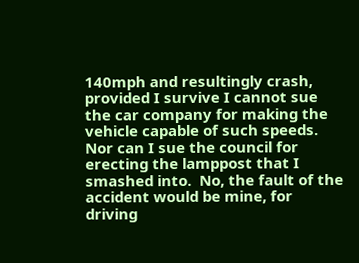140mph and resultingly crash, provided I survive I cannot sue the car company for making the vehicle capable of such speeds.  Nor can I sue the council for erecting the lamppost that I smashed into.  No, the fault of the accident would be mine, for driving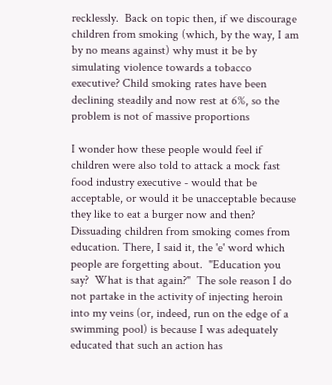recklessly.  Back on topic then, if we discourage children from smoking (which, by the way, I am by no means against) why must it be by simulating violence towards a tobacco executive? Child smoking rates have been declining steadily and now rest at 6%, so the problem is not of massive proportions

I wonder how these people would feel if children were also told to attack a mock fast food industry executive - would that be acceptable, or would it be unacceptable because they like to eat a burger now and then?  Dissuading children from smoking comes from education. There, I said it, the 'e' word which people are forgetting about.  "Education you say?  What is that again?"  The sole reason I do not partake in the activity of injecting heroin into my veins (or, indeed, run on the edge of a swimming pool) is because I was adequately educated that such an action has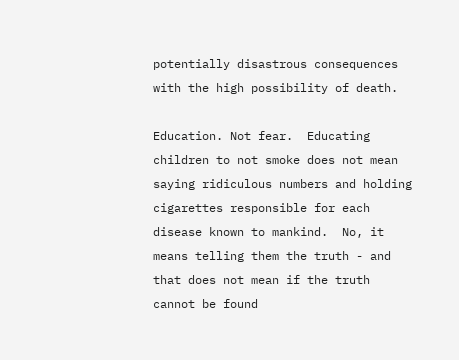potentially disastrous consequences with the high possibility of death.

Education. Not fear.  Educating children to not smoke does not mean saying ridiculous numbers and holding cigarettes responsible for each disease known to mankind.  No, it means telling them the truth - and that does not mean if the truth cannot be found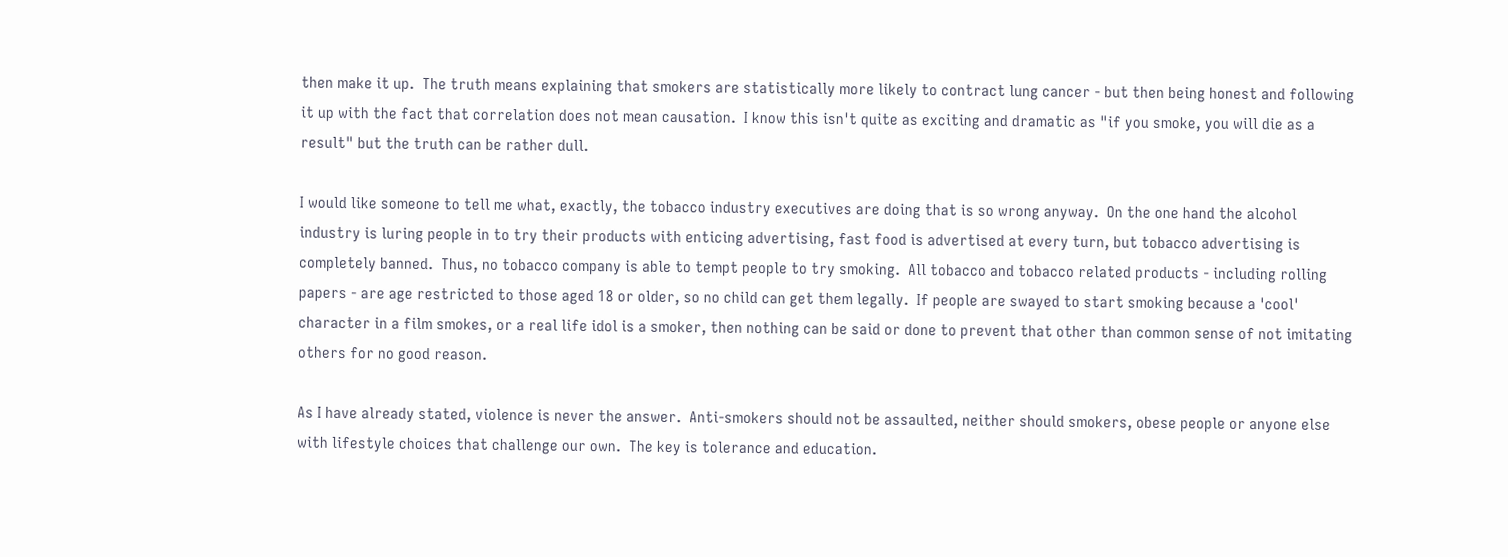then make it up.  The truth means explaining that smokers are statistically more likely to contract lung cancer - but then being honest and following it up with the fact that correlation does not mean causation.  I know this isn't quite as exciting and dramatic as "if you smoke, you will die as a result" but the truth can be rather dull.

I would like someone to tell me what, exactly, the tobacco industry executives are doing that is so wrong anyway.  On the one hand the alcohol industry is luring people in to try their products with enticing advertising, fast food is advertised at every turn, but tobacco advertising is completely banned.  Thus, no tobacco company is able to tempt people to try smoking.  All tobacco and tobacco related products - including rolling papers - are age restricted to those aged 18 or older, so no child can get them legally.  If people are swayed to start smoking because a 'cool' character in a film smokes, or a real life idol is a smoker, then nothing can be said or done to prevent that other than common sense of not imitating others for no good reason.

As I have already stated, violence is never the answer.  Anti-smokers should not be assaulted, neither should smokers, obese people or anyone else with lifestyle choices that challenge our own.  The key is tolerance and education.